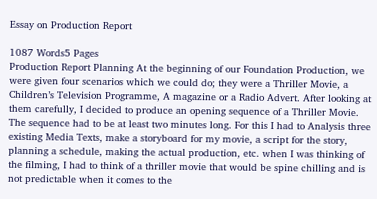Essay on Production Report

1087 Words5 Pages
Production Report Planning At the beginning of our Foundation Production, we were given four scenarios which we could do; they were a Thriller Movie, a Children’s Television Programme, A magazine or a Radio Advert. After looking at them carefully, I decided to produce an opening sequence of a Thriller Movie. The sequence had to be at least two minutes long. For this I had to Analysis three existing Media Texts, make a storyboard for my movie, a script for the story, planning a schedule, making the actual production, etc. when I was thinking of the filming, I had to think of a thriller movie that would be spine chilling and is not predictable when it comes to the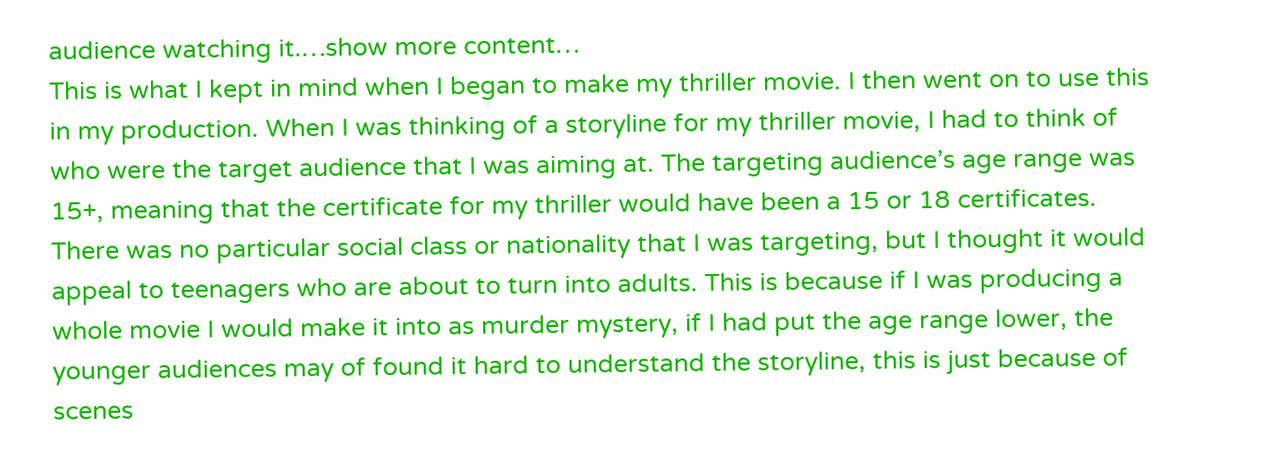audience watching it.…show more content…
This is what I kept in mind when I began to make my thriller movie. I then went on to use this in my production. When I was thinking of a storyline for my thriller movie, I had to think of who were the target audience that I was aiming at. The targeting audience’s age range was 15+, meaning that the certificate for my thriller would have been a 15 or 18 certificates. There was no particular social class or nationality that I was targeting, but I thought it would appeal to teenagers who are about to turn into adults. This is because if I was producing a whole movie I would make it into as murder mystery, if I had put the age range lower, the younger audiences may of found it hard to understand the storyline, this is just because of scenes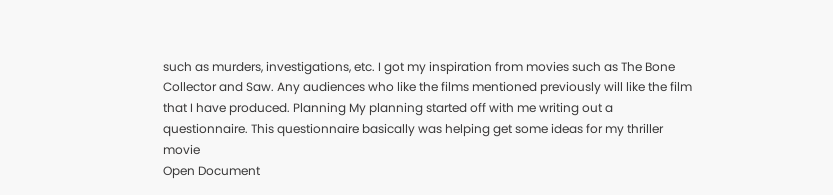such as murders, investigations, etc. I got my inspiration from movies such as The Bone Collector and Saw. Any audiences who like the films mentioned previously will like the film that I have produced. Planning My planning started off with me writing out a questionnaire. This questionnaire basically was helping get some ideas for my thriller movie
Open Document